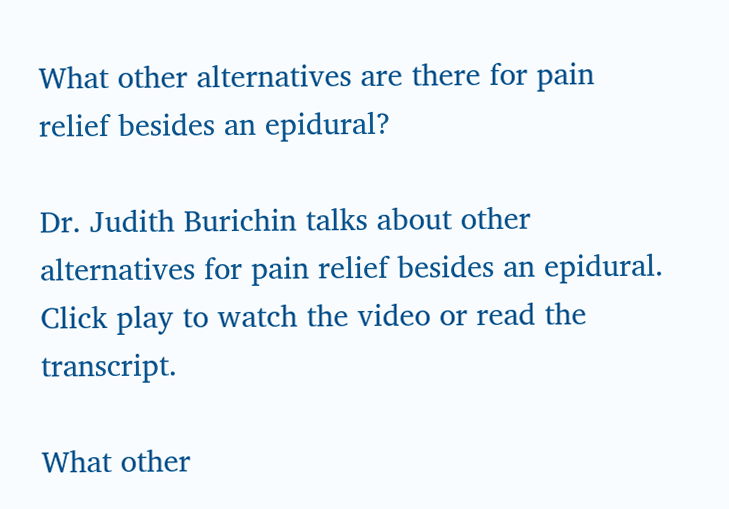What other alternatives are there for pain relief besides an epidural?

Dr. Judith Burichin talks about other alternatives for pain relief besides an epidural. Click play to watch the video or read the transcript.

What other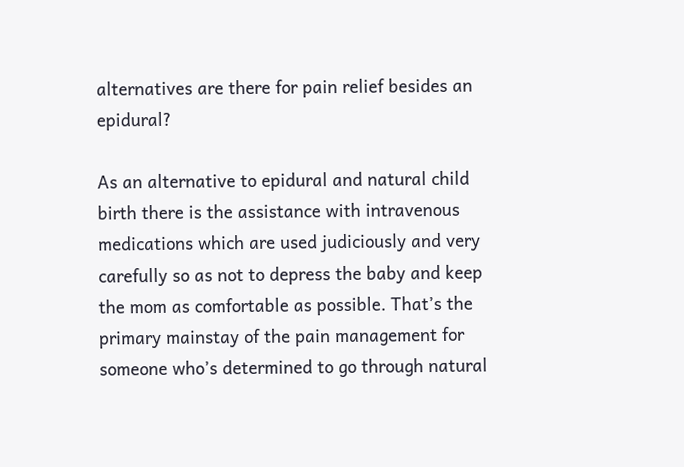alternatives are there for pain relief besides an epidural?

As an alternative to epidural and natural child birth there is the assistance with intravenous medications which are used judiciously and very carefully so as not to depress the baby and keep the mom as comfortable as possible. That’s the primary mainstay of the pain management for someone who’s determined to go through natural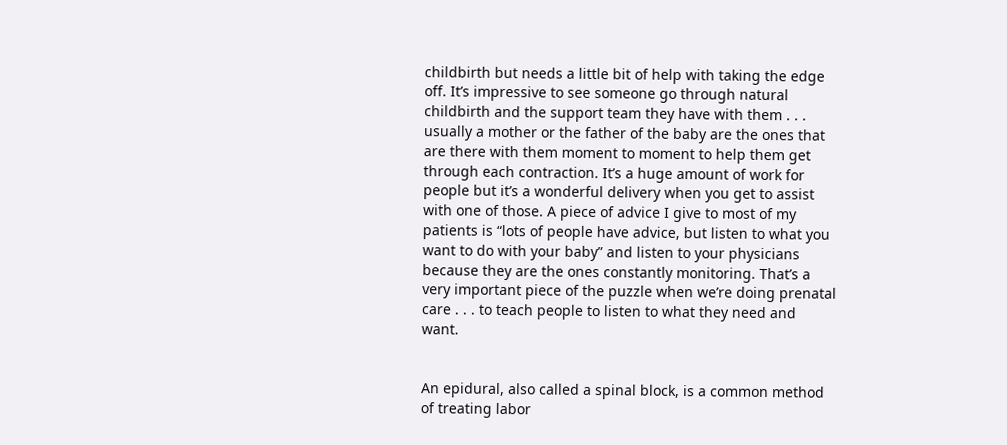childbirth but needs a little bit of help with taking the edge off. It’s impressive to see someone go through natural childbirth and the support team they have with them . . . usually a mother or the father of the baby are the ones that are there with them moment to moment to help them get through each contraction. It’s a huge amount of work for people but it’s a wonderful delivery when you get to assist with one of those. A piece of advice I give to most of my patients is “lots of people have advice, but listen to what you want to do with your baby” and listen to your physicians because they are the ones constantly monitoring. That’s a very important piece of the puzzle when we’re doing prenatal care . . . to teach people to listen to what they need and want.


An epidural, also called a spinal block, is a common method of treating labor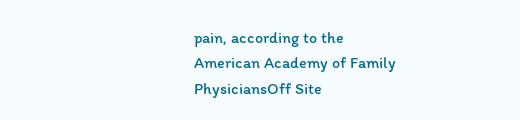pain, according to the American Academy of Family PhysiciansOff Site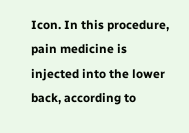Icon. In this procedure, pain medicine is injected into the lower back, according to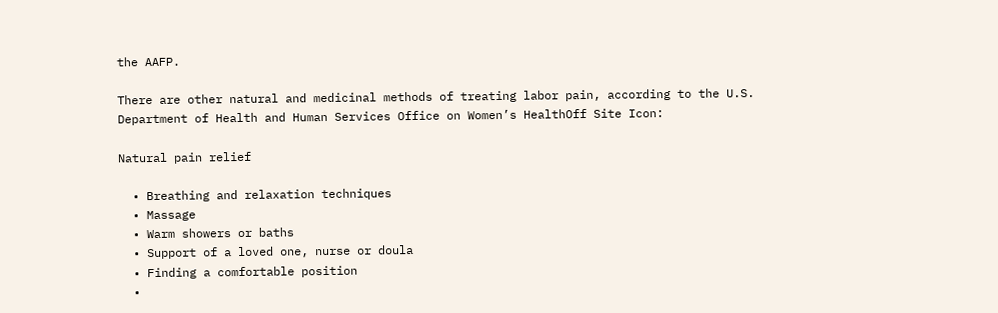the AAFP.

There are other natural and medicinal methods of treating labor pain, according to the U.S. Department of Health and Human Services Office on Women’s HealthOff Site Icon:

Natural pain relief

  • Breathing and relaxation techniques
  • Massage
  • Warm showers or baths
  • Support of a loved one, nurse or doula
  • Finding a comfortable position
  •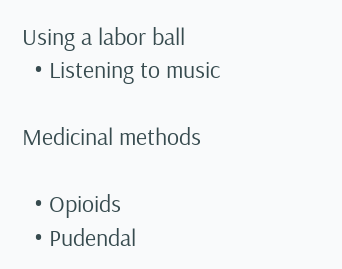Using a labor ball
  • Listening to music

Medicinal methods

  • Opioids
  • Pudendal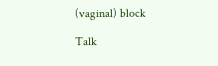(vaginal) block

Talk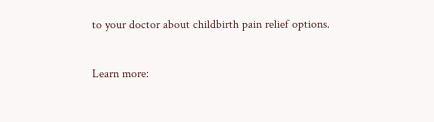to your doctor about childbirth pain relief options.

Learn more: